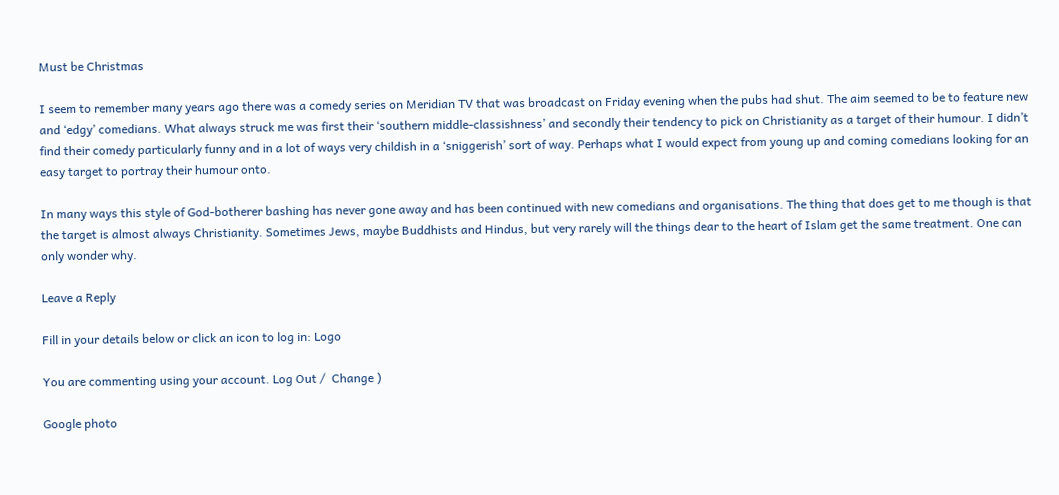Must be Christmas

I seem to remember many years ago there was a comedy series on Meridian TV that was broadcast on Friday evening when the pubs had shut. The aim seemed to be to feature new and ‘edgy’ comedians. What always struck me was first their ‘southern middle-classishness’ and secondly their tendency to pick on Christianity as a target of their humour. I didn’t find their comedy particularly funny and in a lot of ways very childish in a ‘sniggerish’ sort of way. Perhaps what I would expect from young up and coming comedians looking for an easy target to portray their humour onto.

In many ways this style of God-botherer bashing has never gone away and has been continued with new comedians and organisations. The thing that does get to me though is that the target is almost always Christianity. Sometimes Jews, maybe Buddhists and Hindus, but very rarely will the things dear to the heart of Islam get the same treatment. One can only wonder why.

Leave a Reply

Fill in your details below or click an icon to log in: Logo

You are commenting using your account. Log Out /  Change )

Google photo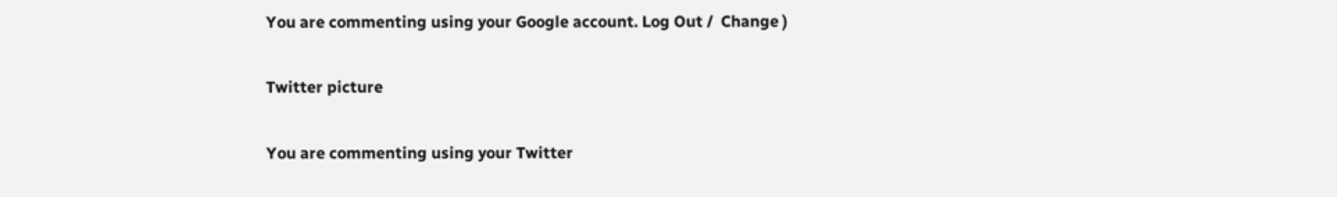You are commenting using your Google account. Log Out /  Change )

Twitter picture

You are commenting using your Twitter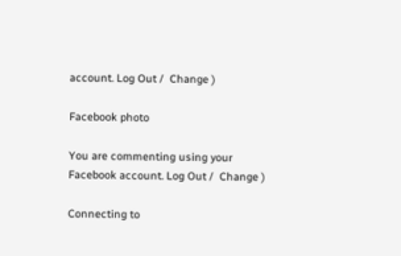account. Log Out /  Change )

Facebook photo

You are commenting using your Facebook account. Log Out /  Change )

Connecting to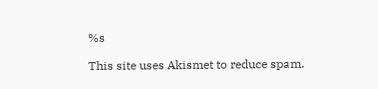%s

This site uses Akismet to reduce spam.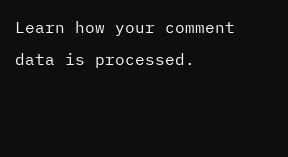Learn how your comment data is processed.